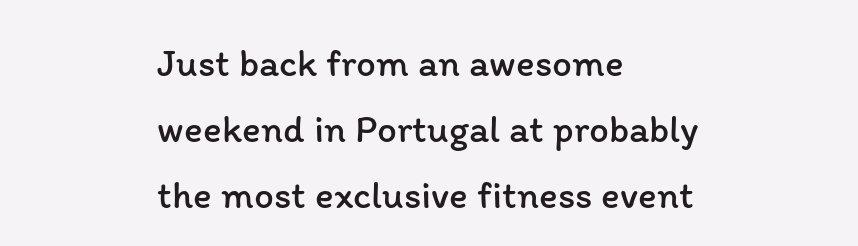Just back from an awesome weekend in Portugal at probably the most exclusive fitness event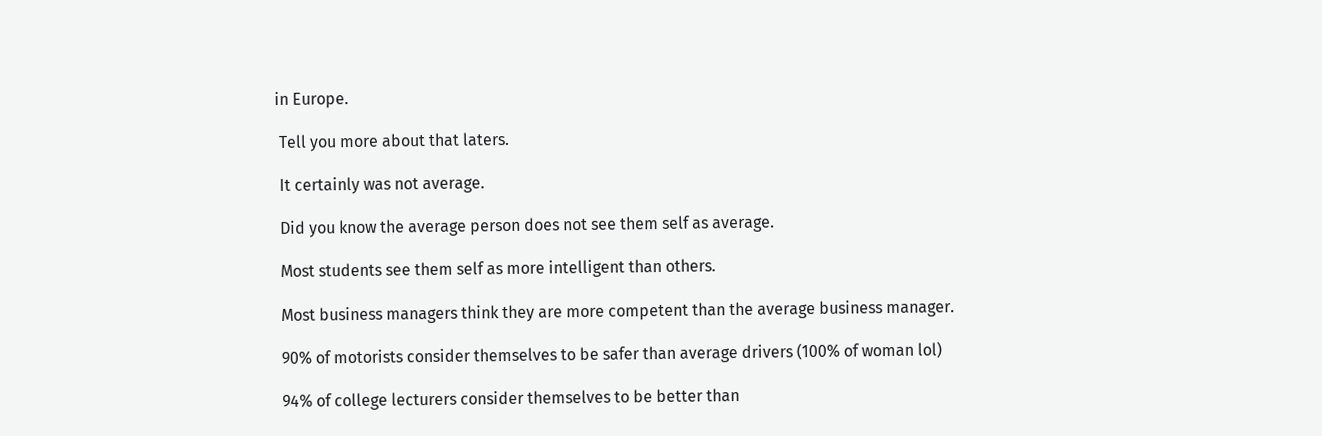in Europe.

 Tell you more about that laters.

 It certainly was not average.

 Did you know the average person does not see them self as average.

 Most students see them self as more intelligent than others.

 Most business managers think they are more competent than the average business manager.

 90% of motorists consider themselves to be safer than average drivers (100% of woman lol)

 94% of college lecturers consider themselves to be better than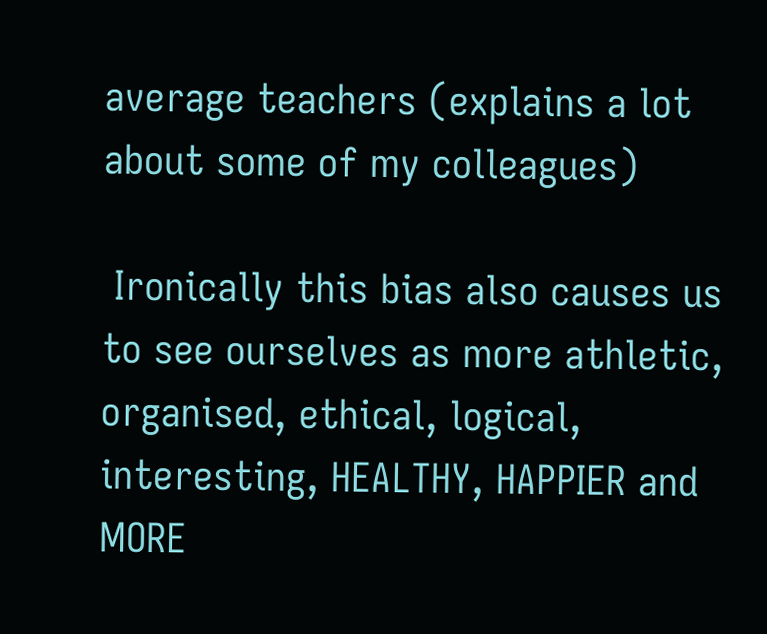average teachers (explains a lot about some of my colleagues)

 Ironically this bias also causes us to see ourselves as more athletic, organised, ethical, logical, interesting, HEALTHY, HAPPIER and MORE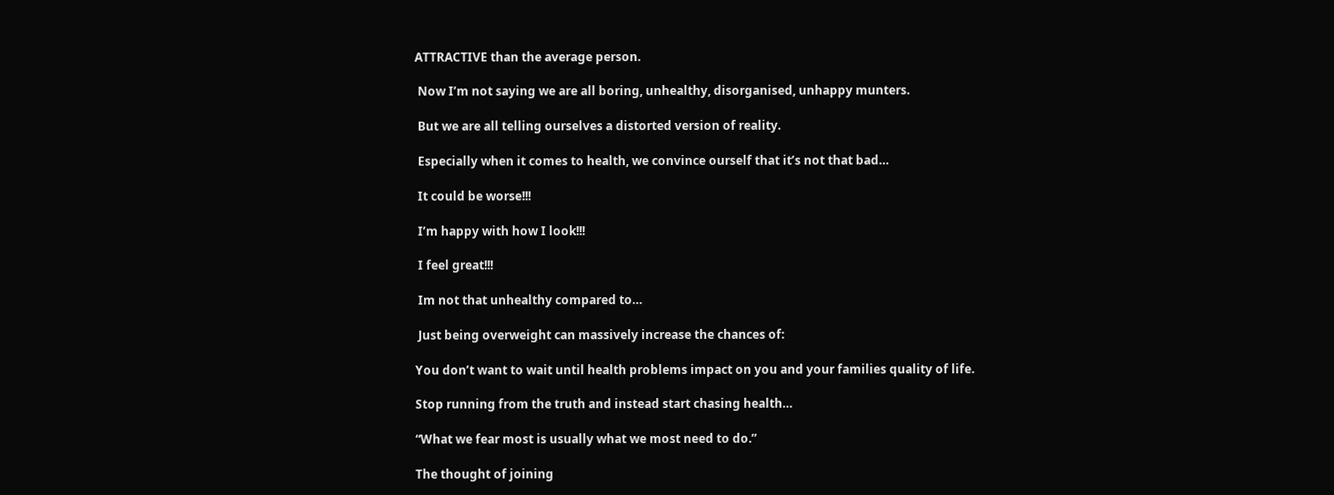ATTRACTIVE than the average person.

 Now I’m not saying we are all boring, unhealthy, disorganised, unhappy munters.

 But we are all telling ourselves a distorted version of reality.

 Especially when it comes to health, we convince ourself that it’s not that bad…

 It could be worse!!!

 I’m happy with how I look!!!

 I feel great!!!

 Im not that unhealthy compared to…

 Just being overweight can massively increase the chances of:

You don’t want to wait until health problems impact on you and your families quality of life.

Stop running from the truth and instead start chasing health…

“What we fear most is usually what we most need to do.”

The thought of joining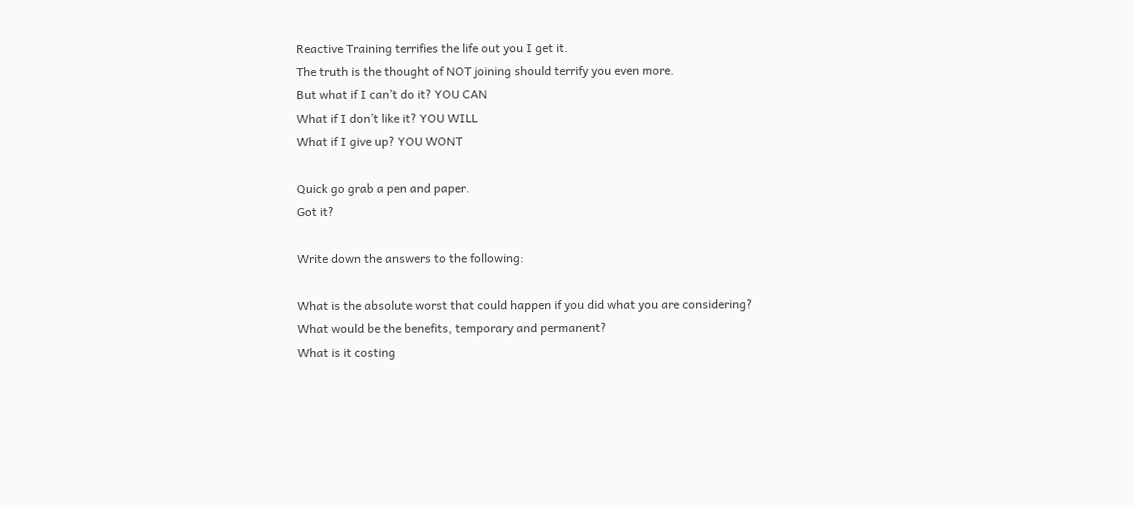Reactive Training terrifies the life out you I get it.
The truth is the thought of NOT joining should terrify you even more.
But what if I can’t do it? YOU CAN
What if I don’t like it? YOU WILL
What if I give up? YOU WONT

Quick go grab a pen and paper.
Got it?

Write down the answers to the following:

What is the absolute worst that could happen if you did what you are considering?
What would be the benefits, temporary and permanent?
What is it costing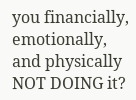you financially, emotionally, and physically NOT DOING it?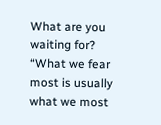What are you waiting for?
“What we fear most is usually what we most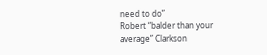need to do”
Robert “balder than your average” Clarkson